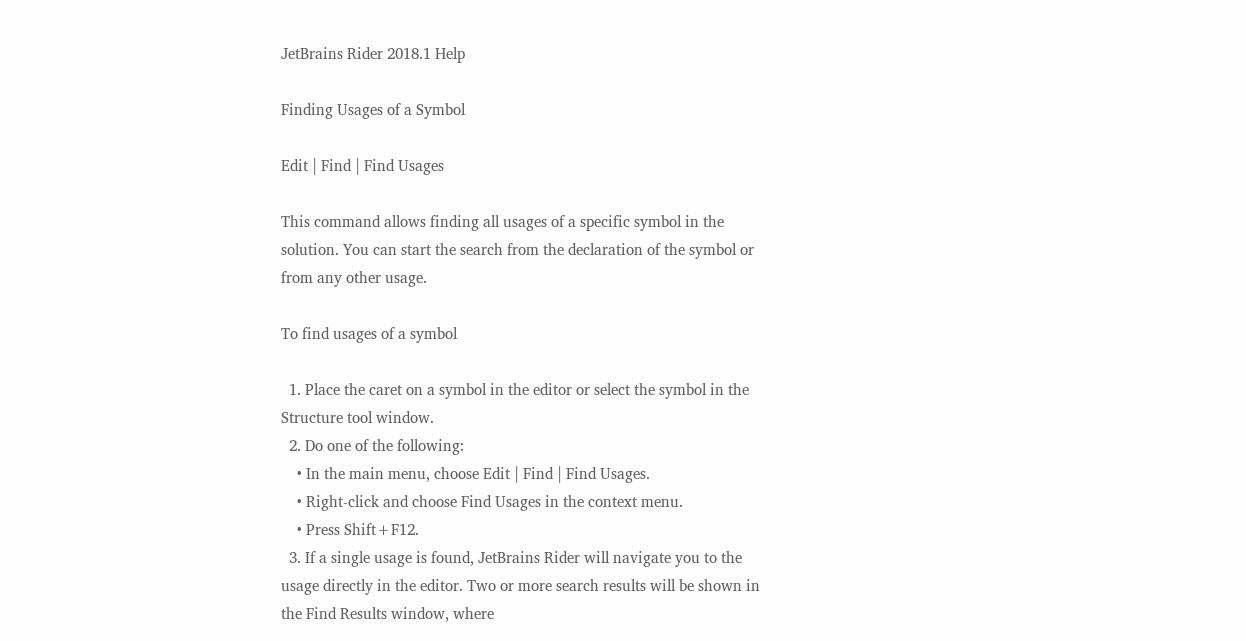JetBrains Rider 2018.1 Help

Finding Usages of a Symbol

Edit | Find | Find Usages

This command allows finding all usages of a specific symbol in the solution. You can start the search from the declaration of the symbol or from any other usage.

To find usages of a symbol

  1. Place the caret on a symbol in the editor or select the symbol in the Structure tool window.
  2. Do one of the following:
    • In the main menu, choose Edit | Find | Find Usages.
    • Right-click and choose Find Usages in the context menu.
    • Press Shift+F12.
  3. If a single usage is found, JetBrains Rider will navigate you to the usage directly in the editor. Two or more search results will be shown in the Find Results window, where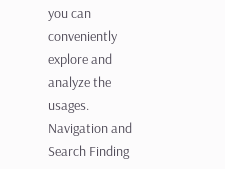you can conveniently explore and analyze the usages.
Navigation and Search Finding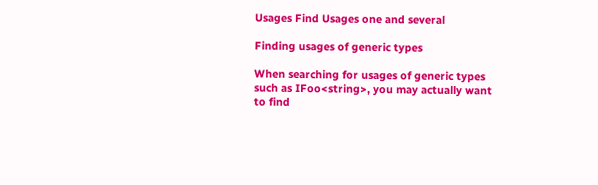Usages Find Usages one and several

Finding usages of generic types

When searching for usages of generic types such as IFoo<string>, you may actually want to find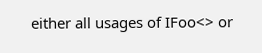either all usages of IFoo<> or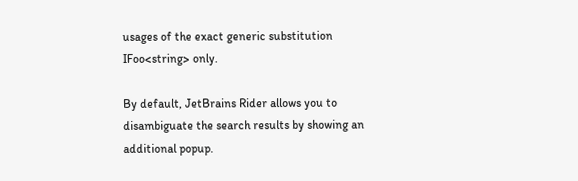usages of the exact generic substitution IFoo<string> only.

By default, JetBrains Rider allows you to disambiguate the search results by showing an additional popup.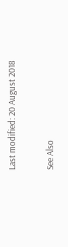Last modified: 20 August 2018

See Also